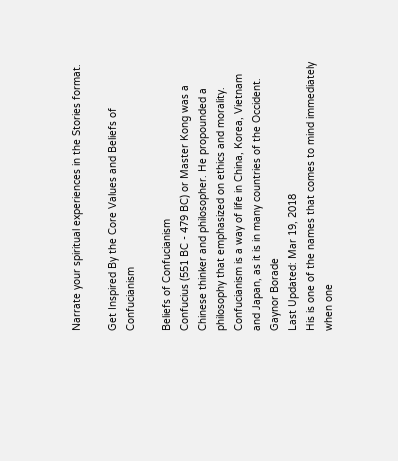Narrate your spiritual experiences in the Stories format.

Get Inspired By the Core Values and Beliefs of Confucianism

Beliefs of Confucianism
Confucius (551 BC - 479 BC) or Master Kong was a Chinese thinker and philosopher. He propounded a philosophy that emphasized on ethics and morality. Confucianism is a way of life in China, Korea, Vietnam and Japan, as it is in many countries of the Occident.
Gaynor Borade
Last Updated: Mar 19, 2018
His is one of the names that comes to mind immediately when one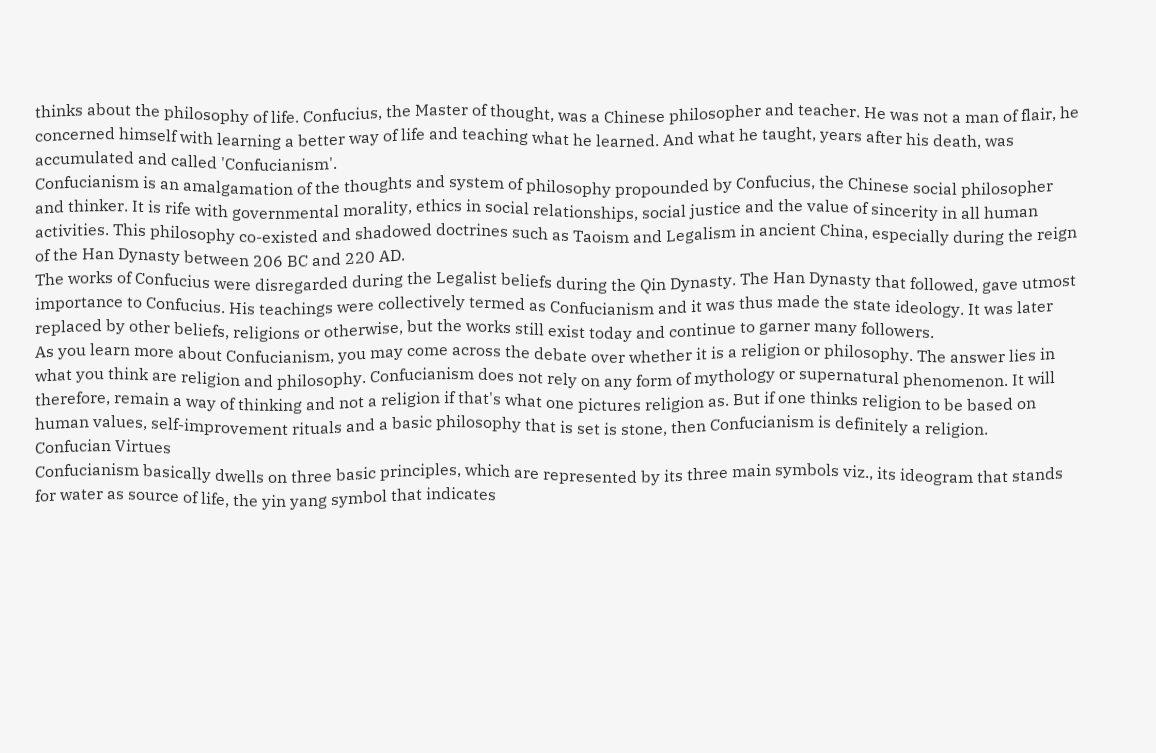thinks about the philosophy of life. Confucius, the Master of thought, was a Chinese philosopher and teacher. He was not a man of flair, he concerned himself with learning a better way of life and teaching what he learned. And what he taught, years after his death, was accumulated and called 'Confucianism'.
Confucianism is an amalgamation of the thoughts and system of philosophy propounded by Confucius, the Chinese social philosopher and thinker. It is rife with governmental morality, ethics in social relationships, social justice and the value of sincerity in all human activities. This philosophy co-existed and shadowed doctrines such as Taoism and Legalism in ancient China, especially during the reign of the Han Dynasty between 206 BC and 220 AD.
The works of Confucius were disregarded during the Legalist beliefs during the Qin Dynasty. The Han Dynasty that followed, gave utmost importance to Confucius. His teachings were collectively termed as Confucianism and it was thus made the state ideology. It was later replaced by other beliefs, religions or otherwise, but the works still exist today and continue to garner many followers.
As you learn more about Confucianism, you may come across the debate over whether it is a religion or philosophy. The answer lies in what you think are religion and philosophy. Confucianism does not rely on any form of mythology or supernatural phenomenon. It will therefore, remain a way of thinking and not a religion if that's what one pictures religion as. But if one thinks religion to be based on human values, self-improvement rituals and a basic philosophy that is set is stone, then Confucianism is definitely a religion.
Confucian Virtues
Confucianism basically dwells on three basic principles, which are represented by its three main symbols viz., its ideogram that stands for water as source of life, the yin yang symbol that indicates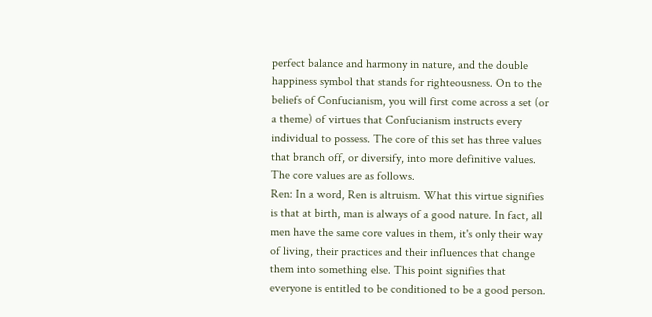perfect balance and harmony in nature, and the double happiness symbol that stands for righteousness. On to the beliefs of Confucianism, you will first come across a set (or a theme) of virtues that Confucianism instructs every individual to possess. The core of this set has three values that branch off, or diversify, into more definitive values. The core values are as follows.
Ren: In a word, Ren is altruism. What this virtue signifies is that at birth, man is always of a good nature. In fact, all men have the same core values in them, it's only their way of living, their practices and their influences that change them into something else. This point signifies that everyone is entitled to be conditioned to be a good person.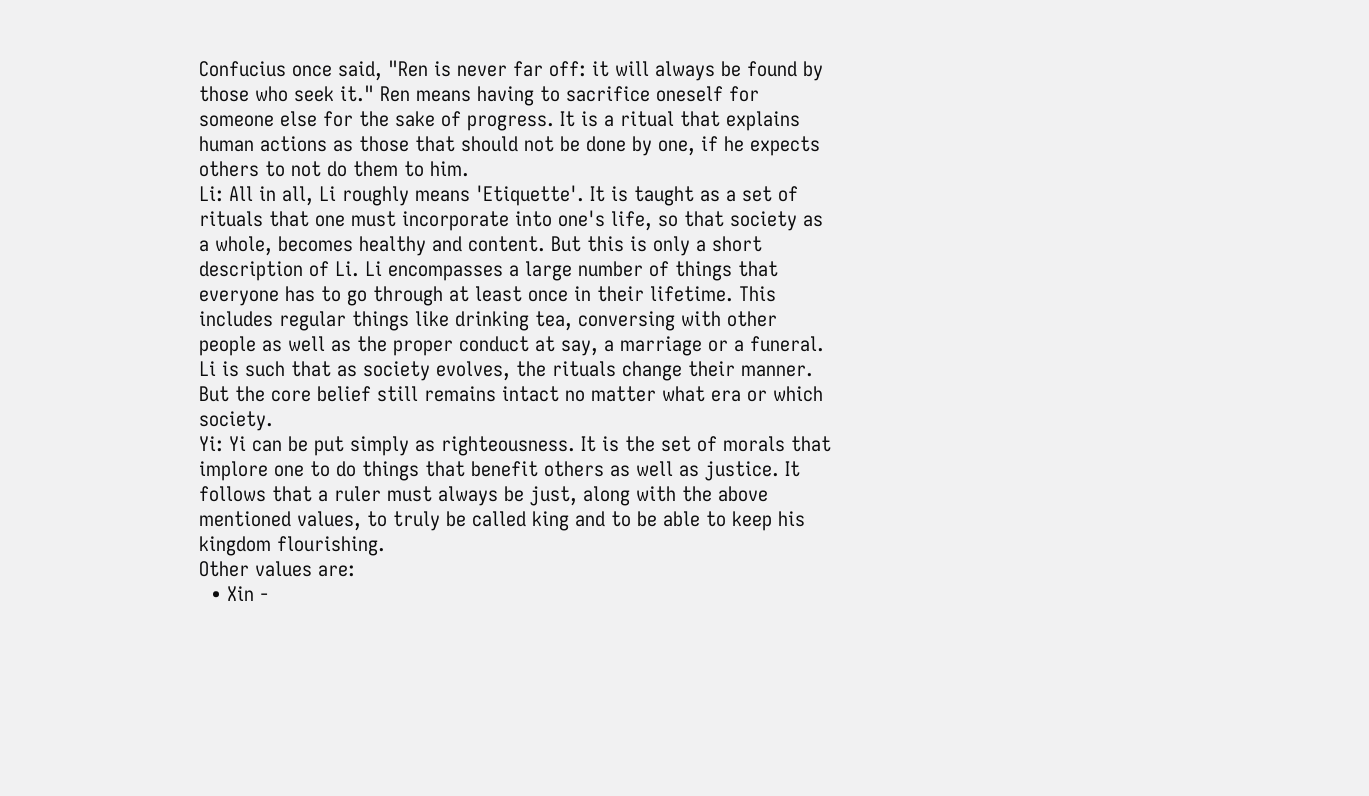Confucius once said, "Ren is never far off: it will always be found by those who seek it." Ren means having to sacrifice oneself for someone else for the sake of progress. It is a ritual that explains human actions as those that should not be done by one, if he expects others to not do them to him.
Li: All in all, Li roughly means 'Etiquette'. It is taught as a set of rituals that one must incorporate into one's life, so that society as a whole, becomes healthy and content. But this is only a short description of Li. Li encompasses a large number of things that everyone has to go through at least once in their lifetime. This includes regular things like drinking tea, conversing with other people as well as the proper conduct at say, a marriage or a funeral. Li is such that as society evolves, the rituals change their manner. But the core belief still remains intact no matter what era or which society.
Yi: Yi can be put simply as righteousness. It is the set of morals that implore one to do things that benefit others as well as justice. It follows that a ruler must always be just, along with the above mentioned values, to truly be called king and to be able to keep his kingdom flourishing.
Other values are:
  • Xin -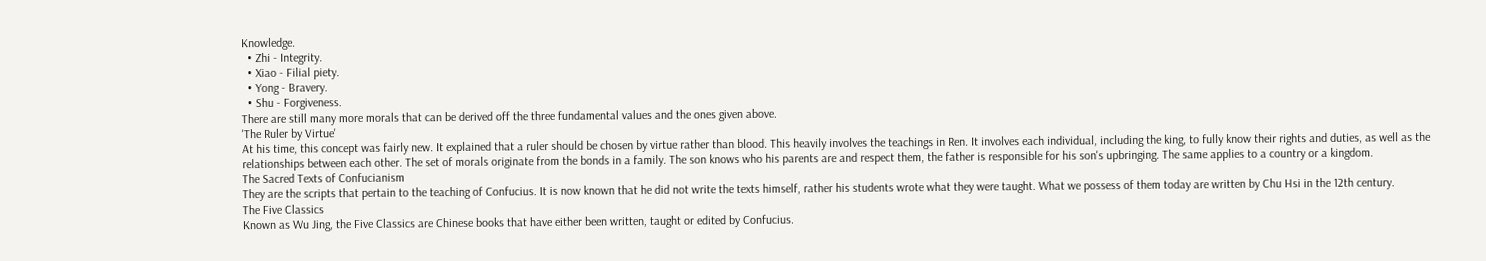Knowledge.
  • Zhi - Integrity.
  • Xiao - Filial piety.
  • Yong - Bravery.
  • Shu - Forgiveness.
There are still many more morals that can be derived off the three fundamental values and the ones given above.
'The Ruler by Virtue'
At his time, this concept was fairly new. It explained that a ruler should be chosen by virtue rather than blood. This heavily involves the teachings in Ren. It involves each individual, including the king, to fully know their rights and duties, as well as the relationships between each other. The set of morals originate from the bonds in a family. The son knows who his parents are and respect them, the father is responsible for his son's upbringing. The same applies to a country or a kingdom.
The Sacred Texts of Confucianism
They are the scripts that pertain to the teaching of Confucius. It is now known that he did not write the texts himself, rather his students wrote what they were taught. What we possess of them today are written by Chu Hsi in the 12th century.
The Five Classics
Known as Wu Jing, the Five Classics are Chinese books that have either been written, taught or edited by Confucius.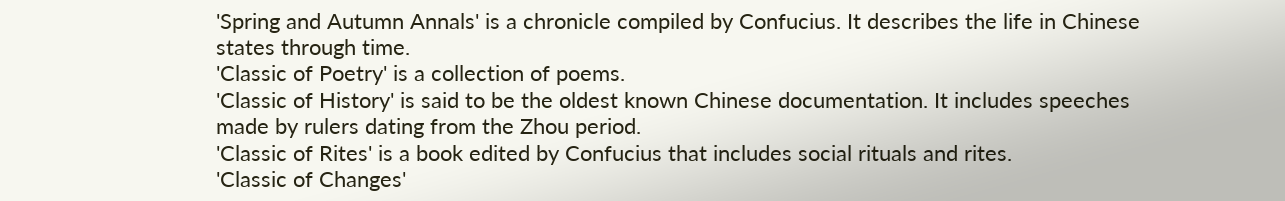'Spring and Autumn Annals' is a chronicle compiled by Confucius. It describes the life in Chinese states through time.
'Classic of Poetry' is a collection of poems.
'Classic of History' is said to be the oldest known Chinese documentation. It includes speeches made by rulers dating from the Zhou period.
'Classic of Rites' is a book edited by Confucius that includes social rituals and rites.
'Classic of Changes'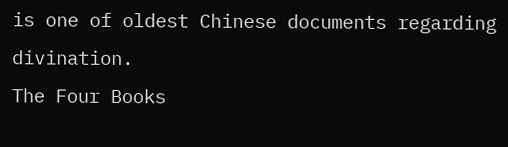is one of oldest Chinese documents regarding divination.
The Four Books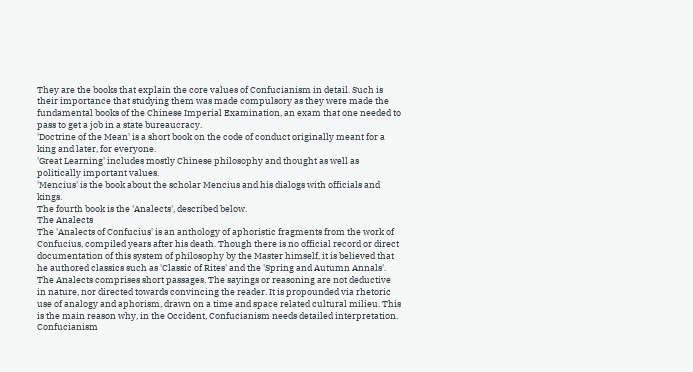They are the books that explain the core values of Confucianism in detail. Such is their importance that studying them was made compulsory as they were made the fundamental books of the Chinese Imperial Examination, an exam that one needed to pass to get a job in a state bureaucracy.
'Doctrine of the Mean' is a short book on the code of conduct originally meant for a king and later, for everyone.
'Great Learning' includes mostly Chinese philosophy and thought as well as politically important values.
'Mencius' is the book about the scholar Mencius and his dialogs with officials and kings.
The fourth book is the 'Analects', described below.
The Analects
The 'Analects of Confucius' is an anthology of aphoristic fragments from the work of Confucius, compiled years after his death. Though there is no official record or direct documentation of this system of philosophy by the Master himself, it is believed that he authored classics such as 'Classic of Rites' and the 'Spring and Autumn Annals'.
The Analects comprises short passages. The sayings or reasoning are not deductive in nature, nor directed towards convincing the reader. It is propounded via rhetoric use of analogy and aphorism, drawn on a time and space related cultural milieu. This is the main reason why, in the Occident, Confucianism needs detailed interpretation. Confucianism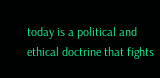today is a political and ethical doctrine that fights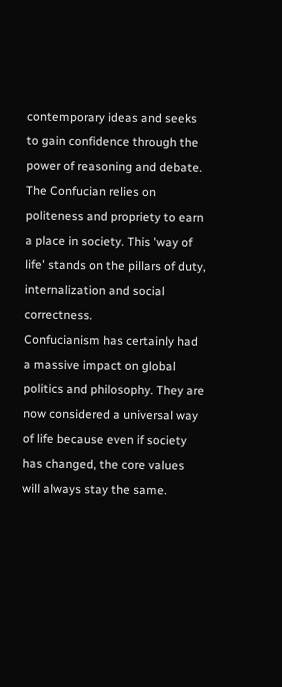contemporary ideas and seeks to gain confidence through the power of reasoning and debate. The Confucian relies on politeness and propriety to earn a place in society. This 'way of life' stands on the pillars of duty, internalization and social correctness.
Confucianism has certainly had a massive impact on global politics and philosophy. They are now considered a universal way of life because even if society has changed, the core values will always stay the same.